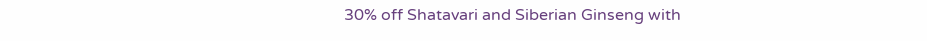30% off Shatavari and Siberian Ginseng with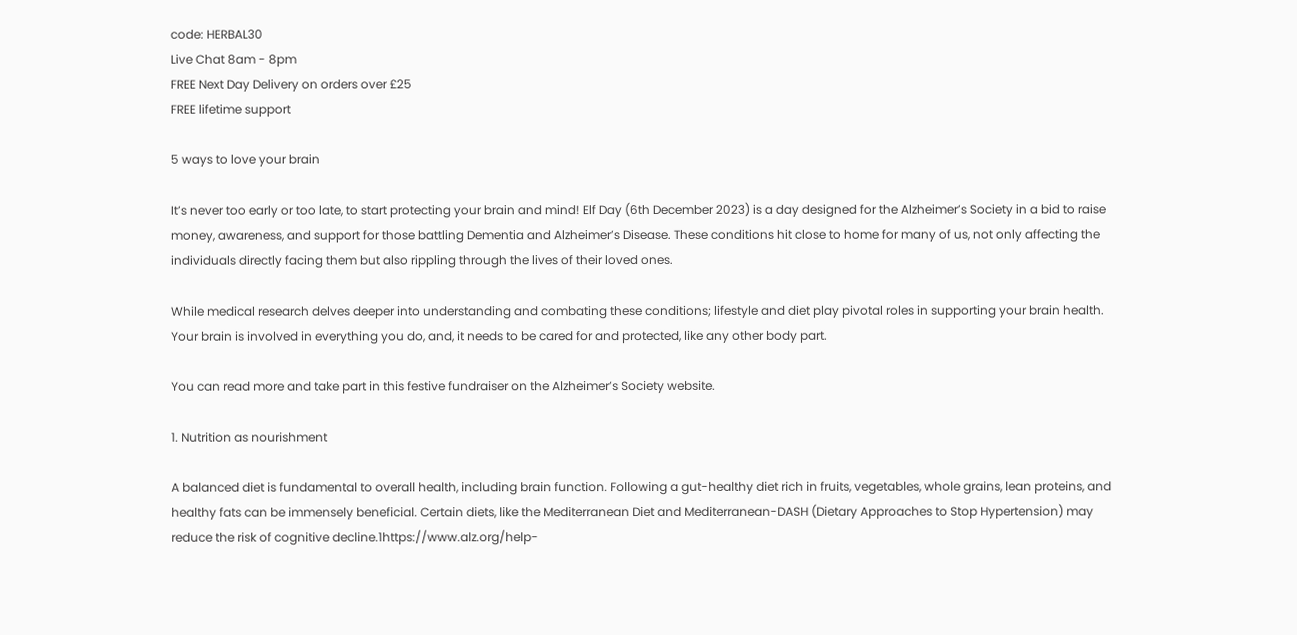code: HERBAL30
Live Chat 8am - 8pm
FREE Next Day Delivery on orders over £25
FREE lifetime support

5 ways to love your brain

It’s never too early or too late, to start protecting your brain and mind! Elf Day (6th December 2023) is a day designed for the Alzheimer’s Society in a bid to raise money, awareness, and support for those battling Dementia and Alzheimer’s Disease. These conditions hit close to home for many of us, not only affecting the individuals directly facing them but also rippling through the lives of their loved ones.

While medical research delves deeper into understanding and combating these conditions; lifestyle and diet play pivotal roles in supporting your brain health. Your brain is involved in everything you do, and, it needs to be cared for and protected, like any other body part.

You can read more and take part in this festive fundraiser on the Alzheimer’s Society website.

1. Nutrition as nourishment

A balanced diet is fundamental to overall health, including brain function. Following a gut-healthy diet rich in fruits, vegetables, whole grains, lean proteins, and healthy fats can be immensely beneficial. Certain diets, like the Mediterranean Diet and Mediterranean-DASH (Dietary Approaches to Stop Hypertension) may reduce the risk of cognitive decline.1https://www.alz.org/help-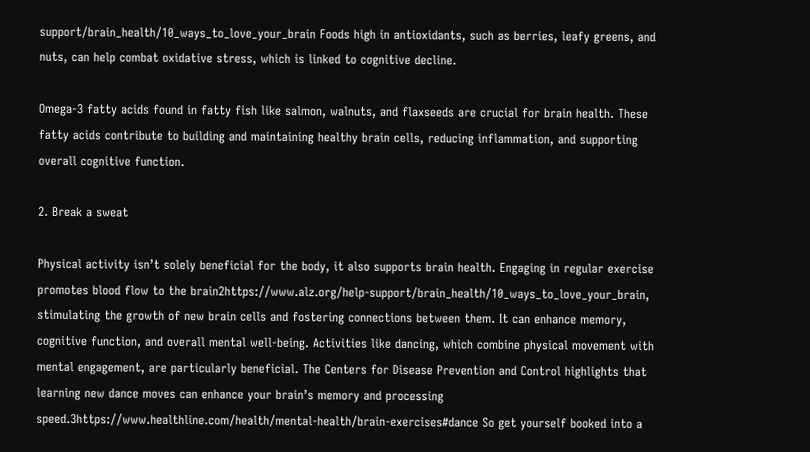support/brain_health/10_ways_to_love_your_brain Foods high in antioxidants, such as berries, leafy greens, and nuts, can help combat oxidative stress, which is linked to cognitive decline.

Omega-3 fatty acids found in fatty fish like salmon, walnuts, and flaxseeds are crucial for brain health. These fatty acids contribute to building and maintaining healthy brain cells, reducing inflammation, and supporting overall cognitive function.

2. Break a sweat

Physical activity isn’t solely beneficial for the body, it also supports brain health. Engaging in regular exercise promotes blood flow to the brain2https://www.alz.org/help-support/brain_health/10_ways_to_love_your_brain, stimulating the growth of new brain cells and fostering connections between them. It can enhance memory, cognitive function, and overall mental well-being. Activities like dancing, which combine physical movement with mental engagement, are particularly beneficial. The Centers for Disease Prevention and Control highlights that learning new dance moves can enhance your brain’s memory and processing speed.3https://www.healthline.com/health/mental-health/brain-exercises#dance So get yourself booked into a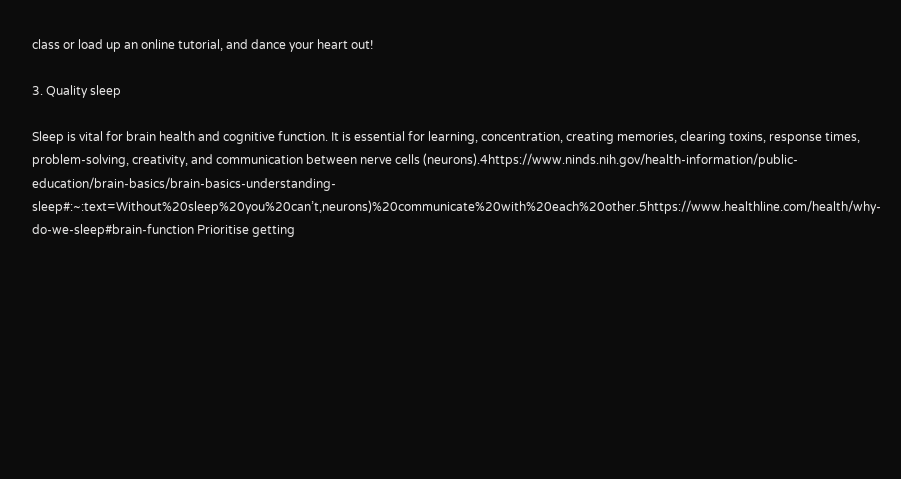class or load up an online tutorial, and dance your heart out!

3. Quality sleep

Sleep is vital for brain health and cognitive function. It is essential for learning, concentration, creating memories, clearing toxins, response times, problem-solving, creativity, and communication between nerve cells (neurons).4https://www.ninds.nih.gov/health-information/public-education/brain-basics/brain-basics-understanding-sleep#:~:text=Without%20sleep%20you%20can’t,neurons)%20communicate%20with%20each%20other.5https://www.healthline.com/health/why-do-we-sleep#brain-function Prioritise getting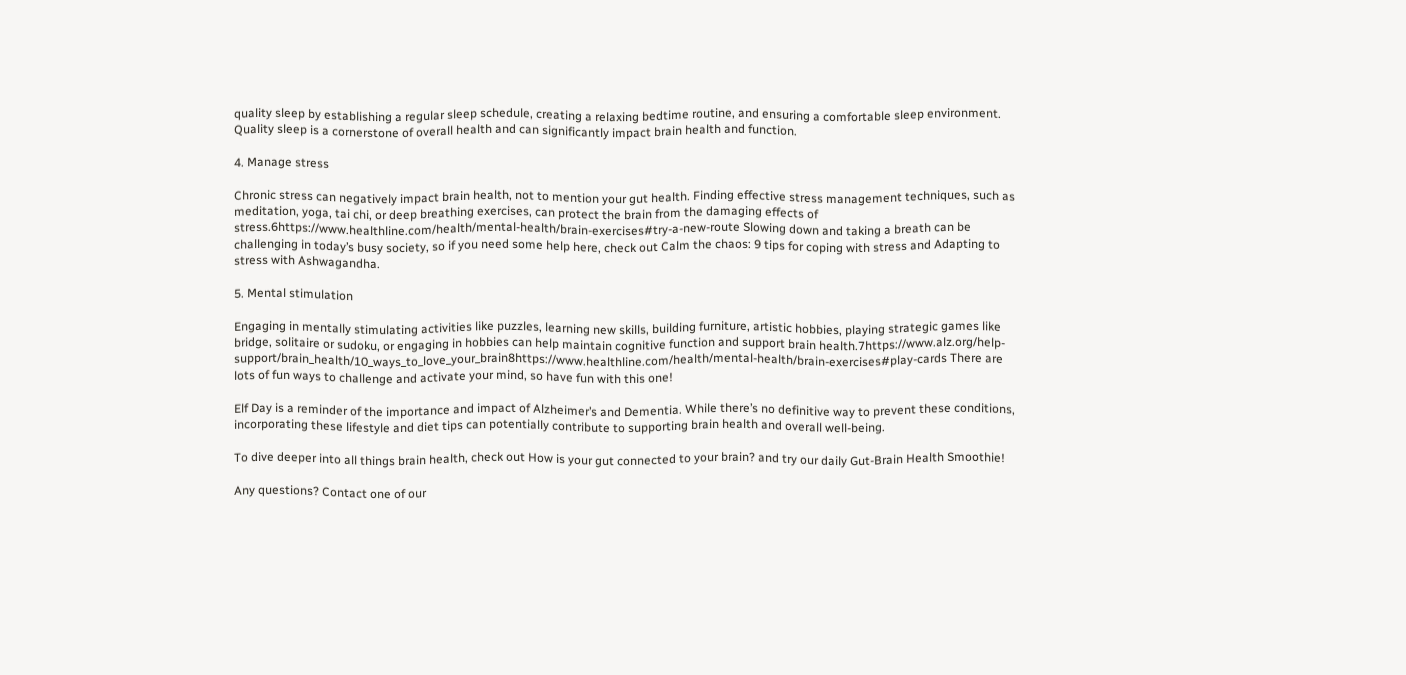quality sleep by establishing a regular sleep schedule, creating a relaxing bedtime routine, and ensuring a comfortable sleep environment. Quality sleep is a cornerstone of overall health and can significantly impact brain health and function.

4. Manage stress

Chronic stress can negatively impact brain health, not to mention your gut health. Finding effective stress management techniques, such as meditation, yoga, tai chi, or deep breathing exercises, can protect the brain from the damaging effects of stress.6https://www.healthline.com/health/mental-health/brain-exercises#try-a-new-route Slowing down and taking a breath can be challenging in today’s busy society, so if you need some help here, check out Calm the chaos: 9 tips for coping with stress and Adapting to stress with Ashwagandha.

5. Mental stimulation

Engaging in mentally stimulating activities like puzzles, learning new skills, building furniture, artistic hobbies, playing strategic games like bridge, solitaire or sudoku, or engaging in hobbies can help maintain cognitive function and support brain health.7https://www.alz.org/help-support/brain_health/10_ways_to_love_your_brain8https://www.healthline.com/health/mental-health/brain-exercises#play-cards There are lots of fun ways to challenge and activate your mind, so have fun with this one!

Elf Day is a reminder of the importance and impact of Alzheimer’s and Dementia. While there’s no definitive way to prevent these conditions, incorporating these lifestyle and diet tips can potentially contribute to supporting brain health and overall well-being.

To dive deeper into all things brain health, check out How is your gut connected to your brain? and try our daily Gut-Brain Health Smoothie!

Any questions? Contact one of our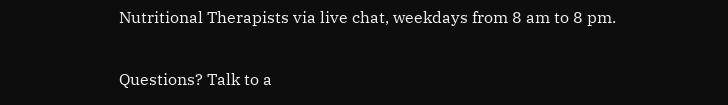Nutritional Therapists via live chat, weekdays from 8 am to 8 pm.


Questions? Talk to a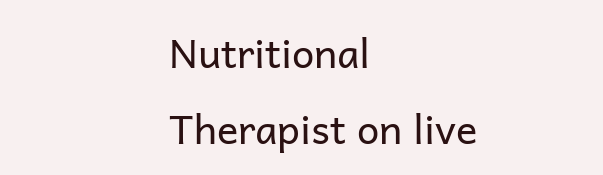Nutritional Therapist on live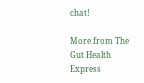chat!

More from The Gut Health Express